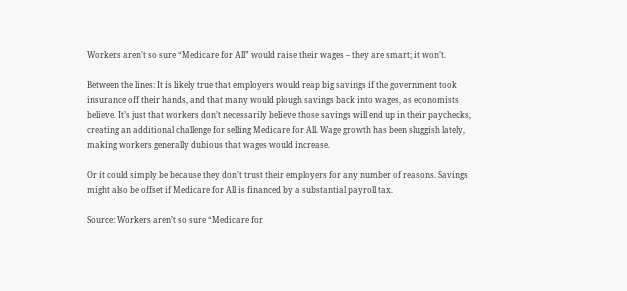Workers aren’t so sure “Medicare for All” would raise their wages – they are smart; it won’t.

Between the lines: It is likely true that employers would reap big savings if the government took insurance off their hands, and that many would plough savings back into wages, as economists believe. It’s just that workers don’t necessarily believe those savings will end up in their paychecks, creating an additional challenge for selling Medicare for All. Wage growth has been sluggish lately, making workers generally dubious that wages would increase.

Or it could simply be because they don’t trust their employers for any number of reasons. Savings might also be offset if Medicare for All is financed by a substantial payroll tax.

Source: Workers aren’t so sure “Medicare for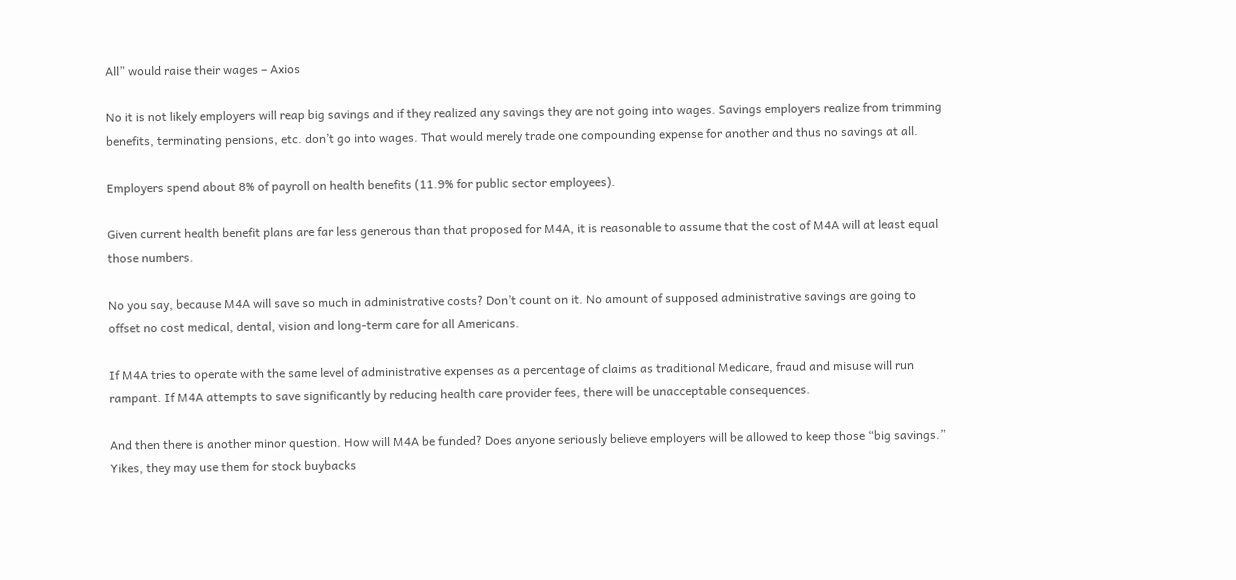All” would raise their wages – Axios

No it is not likely employers will reap big savings and if they realized any savings they are not going into wages. Savings employers realize from trimming benefits, terminating pensions, etc. don’t go into wages. That would merely trade one compounding expense for another and thus no savings at all.

Employers spend about 8% of payroll on health benefits (11.9% for public sector employees).

Given current health benefit plans are far less generous than that proposed for M4A, it is reasonable to assume that the cost of M4A will at least equal those numbers.

No you say, because M4A will save so much in administrative costs? Don’t count on it. No amount of supposed administrative savings are going to offset no cost medical, dental, vision and long-term care for all Americans.

If M4A tries to operate with the same level of administrative expenses as a percentage of claims as traditional Medicare, fraud and misuse will run rampant. If M4A attempts to save significantly by reducing health care provider fees, there will be unacceptable consequences.

And then there is another minor question. How will M4A be funded? Does anyone seriously believe employers will be allowed to keep those “big savings.” Yikes, they may use them for stock buybacks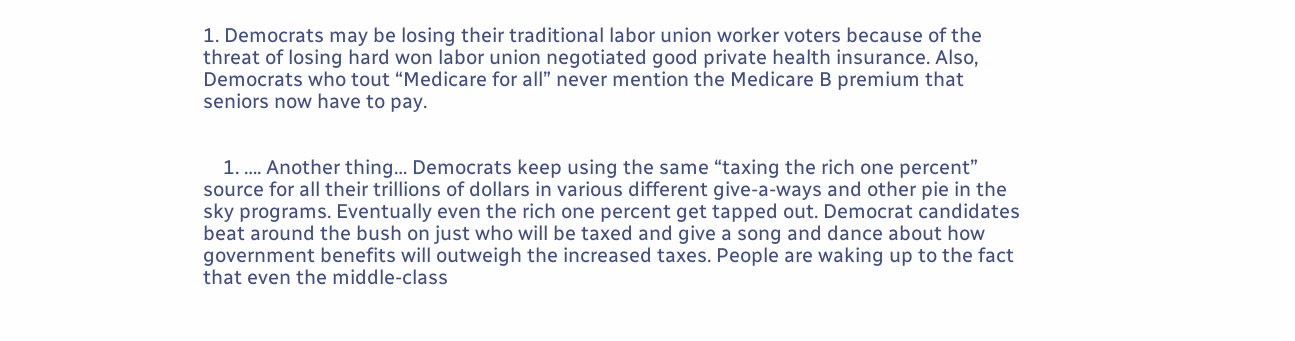1. Democrats may be losing their traditional labor union worker voters because of the threat of losing hard won labor union negotiated good private health insurance. Also, Democrats who tout “Medicare for all” never mention the Medicare B premium that seniors now have to pay.


    1. …. Another thing… Democrats keep using the same “taxing the rich one percent” source for all their trillions of dollars in various different give-a-ways and other pie in the sky programs. Eventually even the rich one percent get tapped out. Democrat candidates beat around the bush on just who will be taxed and give a song and dance about how government benefits will outweigh the increased taxes. People are waking up to the fact that even the middle-class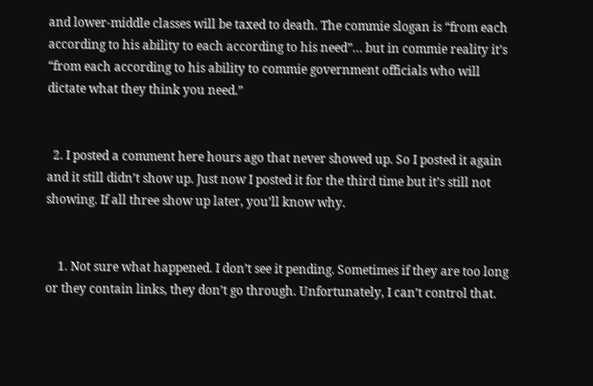and lower-middle classes will be taxed to death. The commie slogan is “from each according to his ability to each according to his need”… but in commie reality it’s “from each according to his ability to commie government officials who will dictate what they think you need.”


  2. I posted a comment here hours ago that never showed up. So I posted it again and it still didn’t show up. Just now I posted it for the third time but it’s still not showing. If all three show up later, you’ll know why.


    1. Not sure what happened. I don’t see it pending. Sometimes if they are too long or they contain links, they don’t go through. Unfortunately, I can’t control that.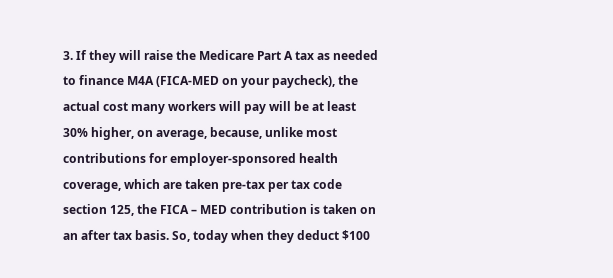3. If they will raise the Medicare Part A tax as needed to finance M4A (FICA-MED on your paycheck), the actual cost many workers will pay will be at least 30% higher, on average, because, unlike most contributions for employer-sponsored health coverage, which are taken pre-tax per tax code section 125, the FICA – MED contribution is taken on an after tax basis. So, today when they deduct $100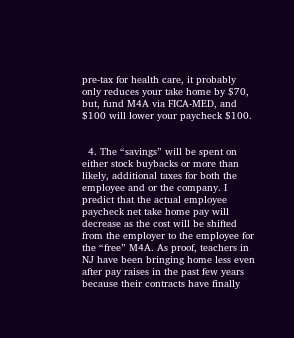pre-tax for health care, it probably only reduces your take home by $70, but, fund M4A via FICA-MED, and $100 will lower your paycheck $100.


  4. The “savings” will be spent on either stock buybacks or more than likely, additional taxes for both the employee and or the company. I predict that the actual employee paycheck net take home pay will decrease as the cost will be shifted from the employer to the employee for the “free” M4A. As proof, teachers in NJ have been bringing home less even after pay raises in the past few years because their contracts have finally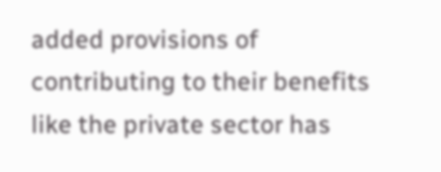added provisions of contributing to their benefits like the private sector has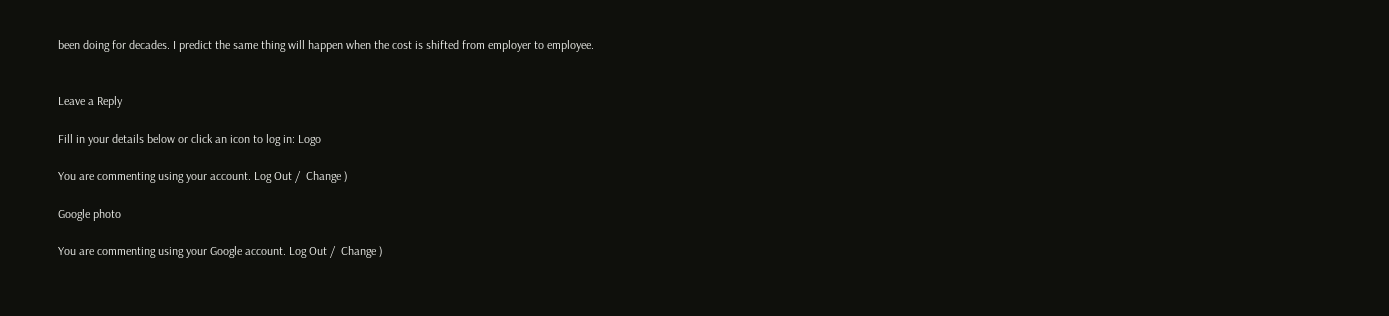been doing for decades. I predict the same thing will happen when the cost is shifted from employer to employee.


Leave a Reply

Fill in your details below or click an icon to log in: Logo

You are commenting using your account. Log Out /  Change )

Google photo

You are commenting using your Google account. Log Out /  Change )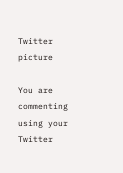Twitter picture

You are commenting using your Twitter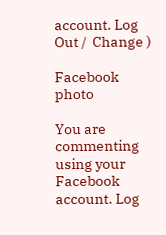account. Log Out /  Change )

Facebook photo

You are commenting using your Facebook account. Log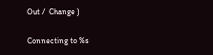Out /  Change )

Connecting to %s